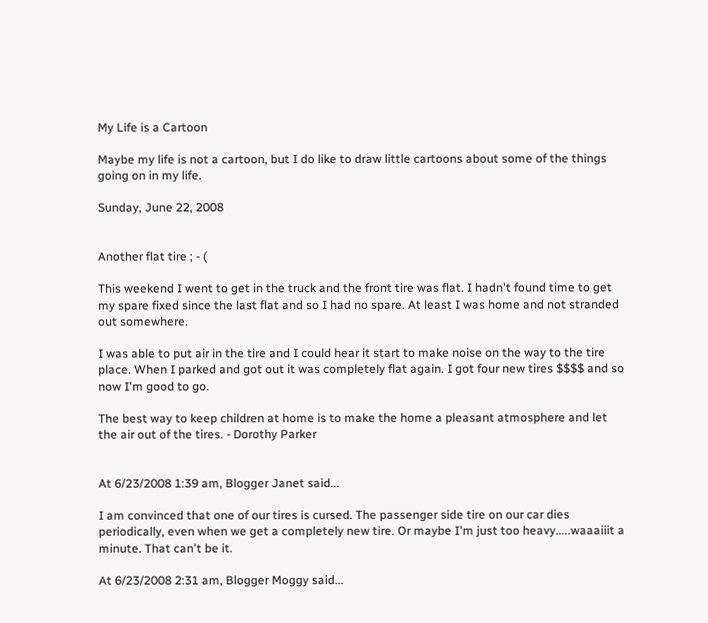My Life is a Cartoon

Maybe my life is not a cartoon, but I do like to draw little cartoons about some of the things going on in my life.

Sunday, June 22, 2008


Another flat tire ; - (

This weekend I went to get in the truck and the front tire was flat. I hadn't found time to get my spare fixed since the last flat and so I had no spare. At least I was home and not stranded out somewhere.

I was able to put air in the tire and I could hear it start to make noise on the way to the tire place. When I parked and got out it was completely flat again. I got four new tires $$$$ and so now I'm good to go.

The best way to keep children at home is to make the home a pleasant atmosphere and let the air out of the tires. - Dorothy Parker


At 6/23/2008 1:39 am, Blogger Janet said...

I am convinced that one of our tires is cursed. The passenger side tire on our car dies periodically, even when we get a completely new tire. Or maybe I'm just too heavy.....waaaiiit a minute. That can't be it.

At 6/23/2008 2:31 am, Blogger Moggy said...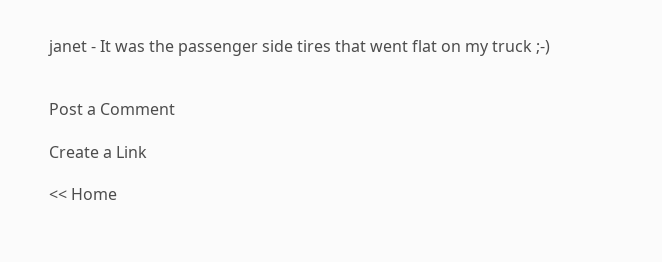janet - It was the passenger side tires that went flat on my truck ;-)


Post a Comment

Create a Link

<< Home